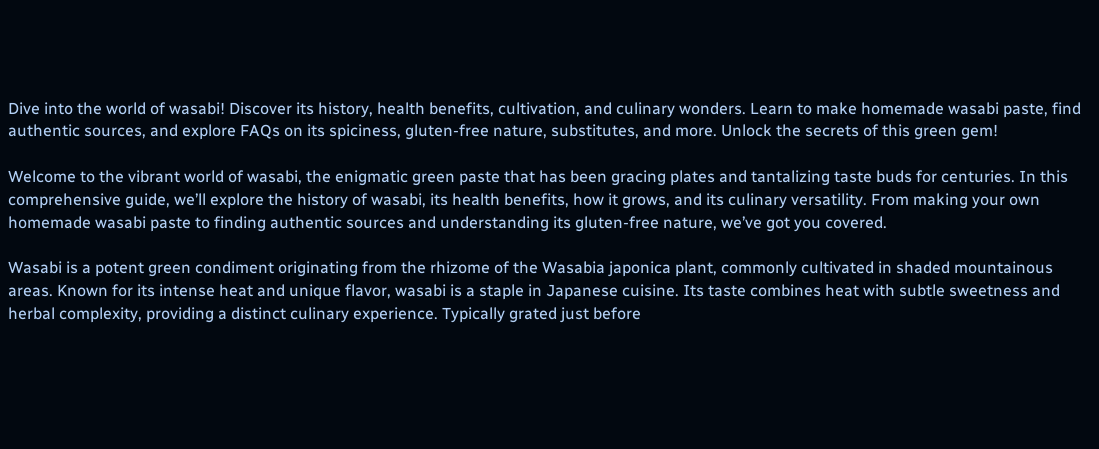Dive into the world of wasabi! Discover its history, health benefits, cultivation, and culinary wonders. Learn to make homemade wasabi paste, find authentic sources, and explore FAQs on its spiciness, gluten-free nature, substitutes, and more. Unlock the secrets of this green gem!

Welcome to the vibrant world of wasabi, the enigmatic green paste that has been gracing plates and tantalizing taste buds for centuries. In this comprehensive guide, we’ll explore the history of wasabi, its health benefits, how it grows, and its culinary versatility. From making your own homemade wasabi paste to finding authentic sources and understanding its gluten-free nature, we’ve got you covered.

Wasabi is a potent green condiment originating from the rhizome of the Wasabia japonica plant, commonly cultivated in shaded mountainous areas. Known for its intense heat and unique flavor, wasabi is a staple in Japanese cuisine. Its taste combines heat with subtle sweetness and herbal complexity, providing a distinct culinary experience. Typically grated just before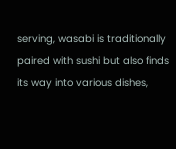serving, wasabi is traditionally paired with sushi but also finds its way into various dishes,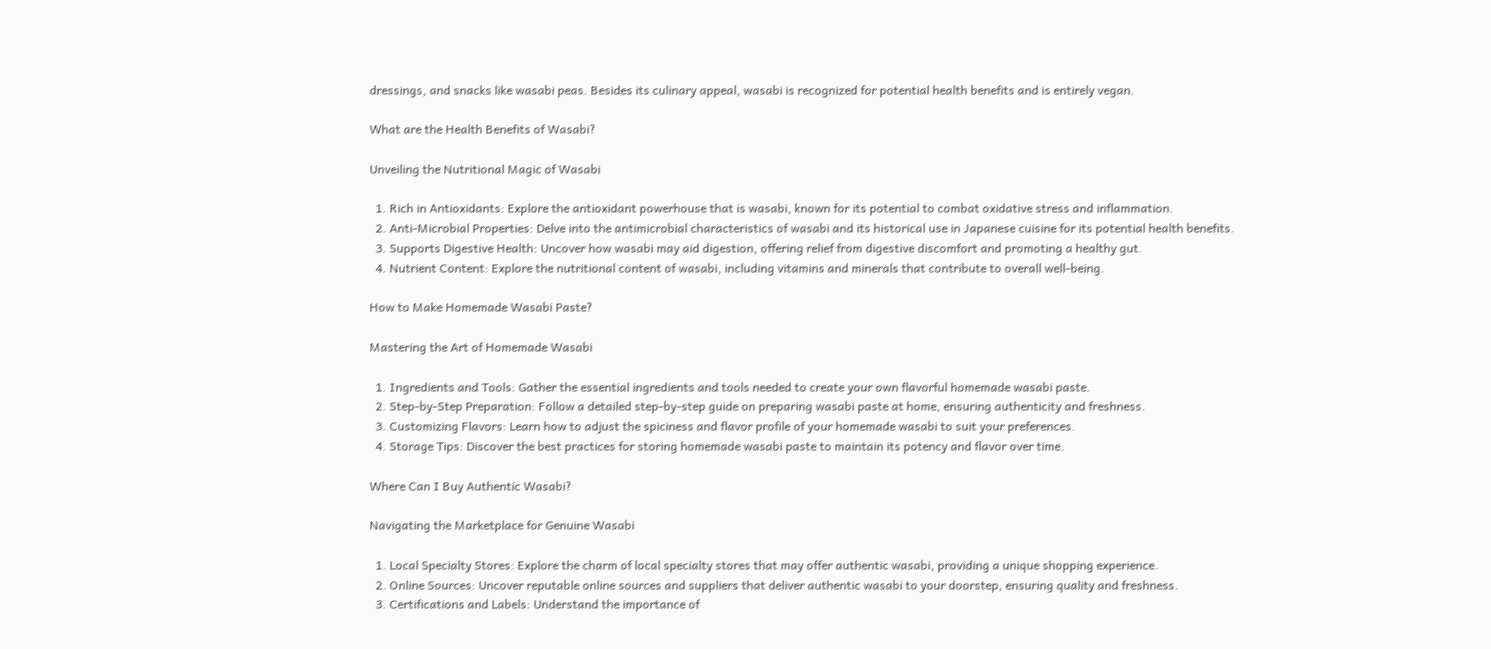dressings, and snacks like wasabi peas. Besides its culinary appeal, wasabi is recognized for potential health benefits and is entirely vegan.

What are the Health Benefits of Wasabi?

Unveiling the Nutritional Magic of Wasabi

  1. Rich in Antioxidants: Explore the antioxidant powerhouse that is wasabi, known for its potential to combat oxidative stress and inflammation.
  2. Anti-Microbial Properties: Delve into the antimicrobial characteristics of wasabi and its historical use in Japanese cuisine for its potential health benefits.
  3. Supports Digestive Health: Uncover how wasabi may aid digestion, offering relief from digestive discomfort and promoting a healthy gut.
  4. Nutrient Content: Explore the nutritional content of wasabi, including vitamins and minerals that contribute to overall well-being.

How to Make Homemade Wasabi Paste?

Mastering the Art of Homemade Wasabi

  1. Ingredients and Tools: Gather the essential ingredients and tools needed to create your own flavorful homemade wasabi paste.
  2. Step-by-Step Preparation: Follow a detailed step-by-step guide on preparing wasabi paste at home, ensuring authenticity and freshness.
  3. Customizing Flavors: Learn how to adjust the spiciness and flavor profile of your homemade wasabi to suit your preferences.
  4. Storage Tips: Discover the best practices for storing homemade wasabi paste to maintain its potency and flavor over time.

Where Can I Buy Authentic Wasabi?

Navigating the Marketplace for Genuine Wasabi

  1. Local Specialty Stores: Explore the charm of local specialty stores that may offer authentic wasabi, providing a unique shopping experience.
  2. Online Sources: Uncover reputable online sources and suppliers that deliver authentic wasabi to your doorstep, ensuring quality and freshness.
  3. Certifications and Labels: Understand the importance of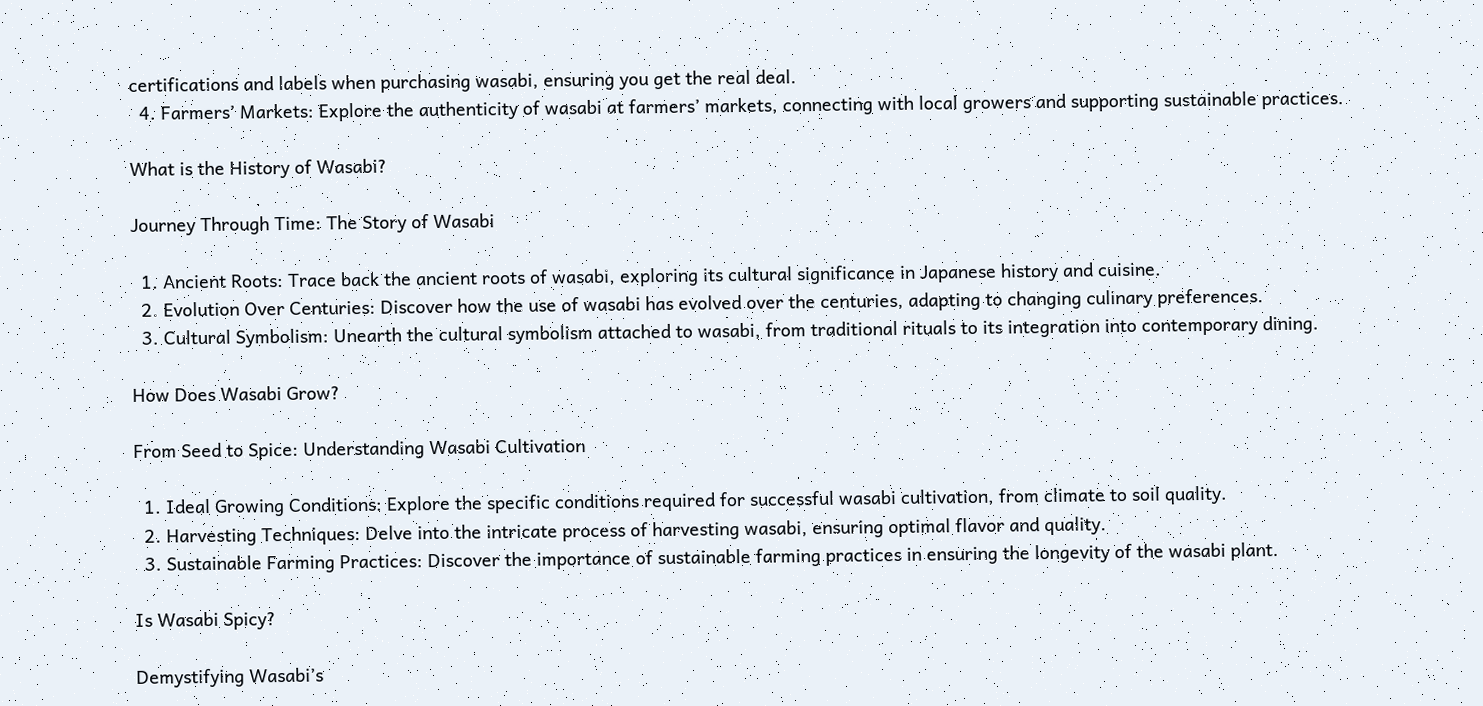certifications and labels when purchasing wasabi, ensuring you get the real deal.
  4. Farmers’ Markets: Explore the authenticity of wasabi at farmers’ markets, connecting with local growers and supporting sustainable practices.

What is the History of Wasabi?

Journey Through Time: The Story of Wasabi

  1. Ancient Roots: Trace back the ancient roots of wasabi, exploring its cultural significance in Japanese history and cuisine.
  2. Evolution Over Centuries: Discover how the use of wasabi has evolved over the centuries, adapting to changing culinary preferences.
  3. Cultural Symbolism: Unearth the cultural symbolism attached to wasabi, from traditional rituals to its integration into contemporary dining.

How Does Wasabi Grow?

From Seed to Spice: Understanding Wasabi Cultivation

  1. Ideal Growing Conditions: Explore the specific conditions required for successful wasabi cultivation, from climate to soil quality.
  2. Harvesting Techniques: Delve into the intricate process of harvesting wasabi, ensuring optimal flavor and quality.
  3. Sustainable Farming Practices: Discover the importance of sustainable farming practices in ensuring the longevity of the wasabi plant.

Is Wasabi Spicy?

Demystifying Wasabi’s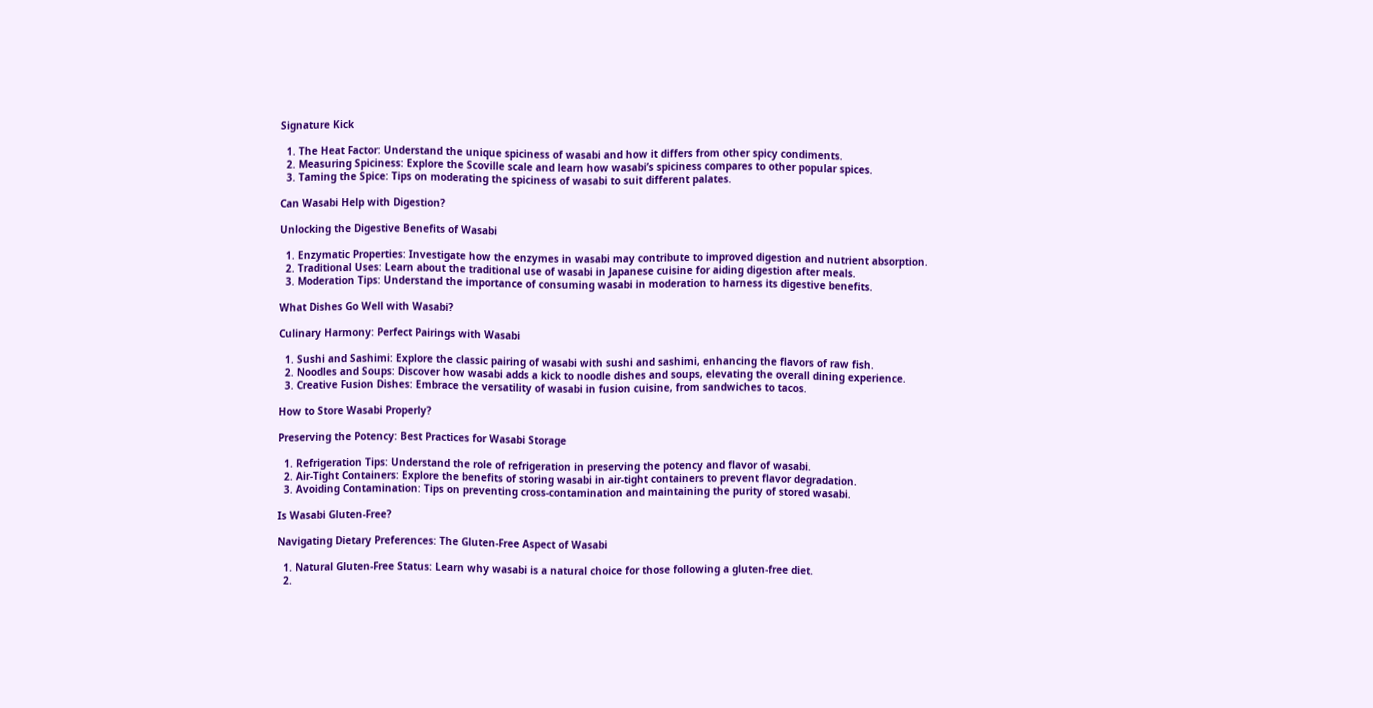Signature Kick

  1. The Heat Factor: Understand the unique spiciness of wasabi and how it differs from other spicy condiments.
  2. Measuring Spiciness: Explore the Scoville scale and learn how wasabi’s spiciness compares to other popular spices.
  3. Taming the Spice: Tips on moderating the spiciness of wasabi to suit different palates.

Can Wasabi Help with Digestion?

Unlocking the Digestive Benefits of Wasabi

  1. Enzymatic Properties: Investigate how the enzymes in wasabi may contribute to improved digestion and nutrient absorption.
  2. Traditional Uses: Learn about the traditional use of wasabi in Japanese cuisine for aiding digestion after meals.
  3. Moderation Tips: Understand the importance of consuming wasabi in moderation to harness its digestive benefits.

What Dishes Go Well with Wasabi?

Culinary Harmony: Perfect Pairings with Wasabi

  1. Sushi and Sashimi: Explore the classic pairing of wasabi with sushi and sashimi, enhancing the flavors of raw fish.
  2. Noodles and Soups: Discover how wasabi adds a kick to noodle dishes and soups, elevating the overall dining experience.
  3. Creative Fusion Dishes: Embrace the versatility of wasabi in fusion cuisine, from sandwiches to tacos.

How to Store Wasabi Properly?

Preserving the Potency: Best Practices for Wasabi Storage

  1. Refrigeration Tips: Understand the role of refrigeration in preserving the potency and flavor of wasabi.
  2. Air-Tight Containers: Explore the benefits of storing wasabi in air-tight containers to prevent flavor degradation.
  3. Avoiding Contamination: Tips on preventing cross-contamination and maintaining the purity of stored wasabi.

Is Wasabi Gluten-Free?

Navigating Dietary Preferences: The Gluten-Free Aspect of Wasabi

  1. Natural Gluten-Free Status: Learn why wasabi is a natural choice for those following a gluten-free diet.
  2.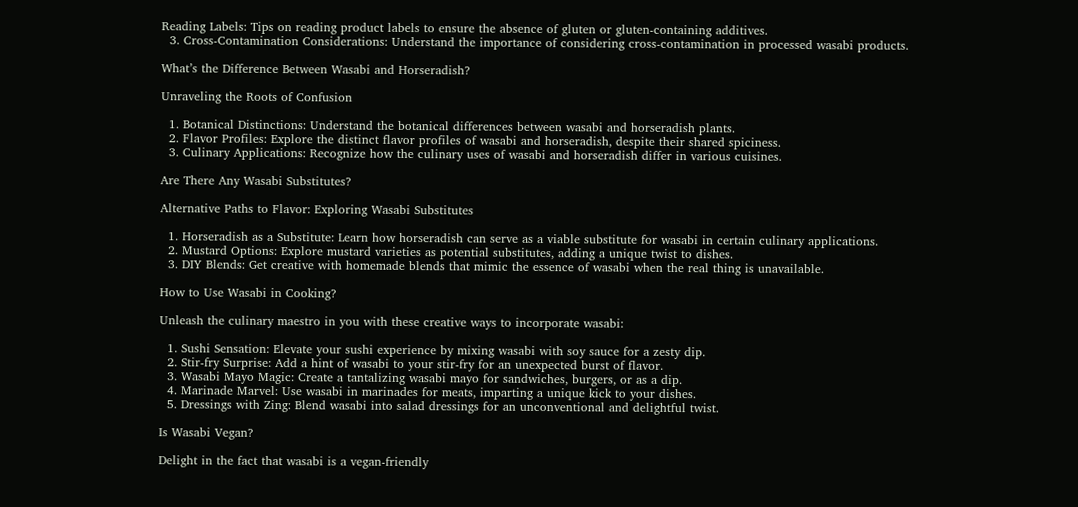Reading Labels: Tips on reading product labels to ensure the absence of gluten or gluten-containing additives.
  3. Cross-Contamination Considerations: Understand the importance of considering cross-contamination in processed wasabi products.

What’s the Difference Between Wasabi and Horseradish?

Unraveling the Roots of Confusion

  1. Botanical Distinctions: Understand the botanical differences between wasabi and horseradish plants.
  2. Flavor Profiles: Explore the distinct flavor profiles of wasabi and horseradish, despite their shared spiciness.
  3. Culinary Applications: Recognize how the culinary uses of wasabi and horseradish differ in various cuisines.

Are There Any Wasabi Substitutes?

Alternative Paths to Flavor: Exploring Wasabi Substitutes

  1. Horseradish as a Substitute: Learn how horseradish can serve as a viable substitute for wasabi in certain culinary applications.
  2. Mustard Options: Explore mustard varieties as potential substitutes, adding a unique twist to dishes.
  3. DIY Blends: Get creative with homemade blends that mimic the essence of wasabi when the real thing is unavailable.

How to Use Wasabi in Cooking?

Unleash the culinary maestro in you with these creative ways to incorporate wasabi:

  1. Sushi Sensation: Elevate your sushi experience by mixing wasabi with soy sauce for a zesty dip.
  2. Stir-fry Surprise: Add a hint of wasabi to your stir-fry for an unexpected burst of flavor.
  3. Wasabi Mayo Magic: Create a tantalizing wasabi mayo for sandwiches, burgers, or as a dip.
  4. Marinade Marvel: Use wasabi in marinades for meats, imparting a unique kick to your dishes.
  5. Dressings with Zing: Blend wasabi into salad dressings for an unconventional and delightful twist.

Is Wasabi Vegan?

Delight in the fact that wasabi is a vegan-friendly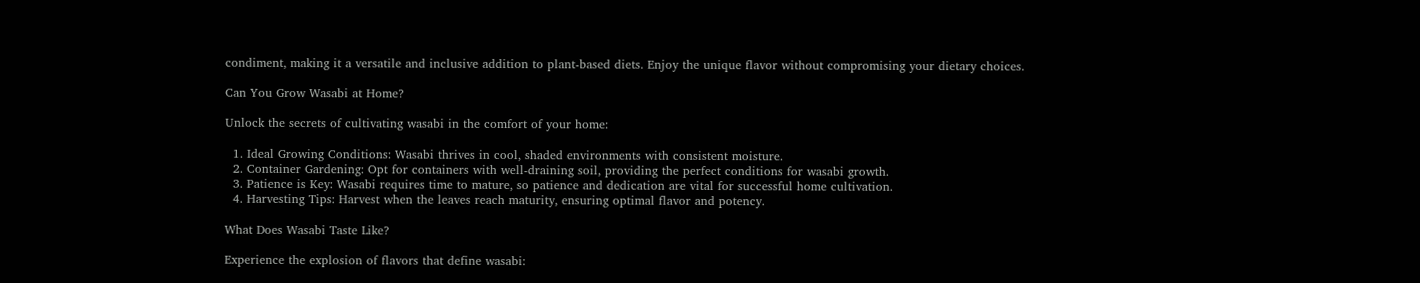condiment, making it a versatile and inclusive addition to plant-based diets. Enjoy the unique flavor without compromising your dietary choices.

Can You Grow Wasabi at Home?

Unlock the secrets of cultivating wasabi in the comfort of your home:

  1. Ideal Growing Conditions: Wasabi thrives in cool, shaded environments with consistent moisture.
  2. Container Gardening: Opt for containers with well-draining soil, providing the perfect conditions for wasabi growth.
  3. Patience is Key: Wasabi requires time to mature, so patience and dedication are vital for successful home cultivation.
  4. Harvesting Tips: Harvest when the leaves reach maturity, ensuring optimal flavor and potency.

What Does Wasabi Taste Like?

Experience the explosion of flavors that define wasabi: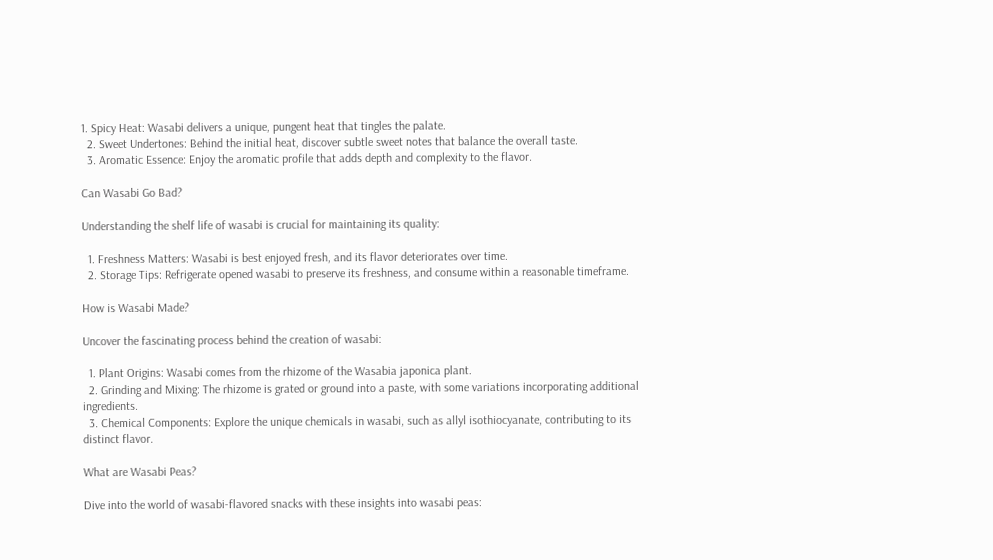1. Spicy Heat: Wasabi delivers a unique, pungent heat that tingles the palate.
  2. Sweet Undertones: Behind the initial heat, discover subtle sweet notes that balance the overall taste.
  3. Aromatic Essence: Enjoy the aromatic profile that adds depth and complexity to the flavor.

Can Wasabi Go Bad?

Understanding the shelf life of wasabi is crucial for maintaining its quality:

  1. Freshness Matters: Wasabi is best enjoyed fresh, and its flavor deteriorates over time.
  2. Storage Tips: Refrigerate opened wasabi to preserve its freshness, and consume within a reasonable timeframe.

How is Wasabi Made?

Uncover the fascinating process behind the creation of wasabi:

  1. Plant Origins: Wasabi comes from the rhizome of the Wasabia japonica plant.
  2. Grinding and Mixing: The rhizome is grated or ground into a paste, with some variations incorporating additional ingredients.
  3. Chemical Components: Explore the unique chemicals in wasabi, such as allyl isothiocyanate, contributing to its distinct flavor.

What are Wasabi Peas?

Dive into the world of wasabi-flavored snacks with these insights into wasabi peas: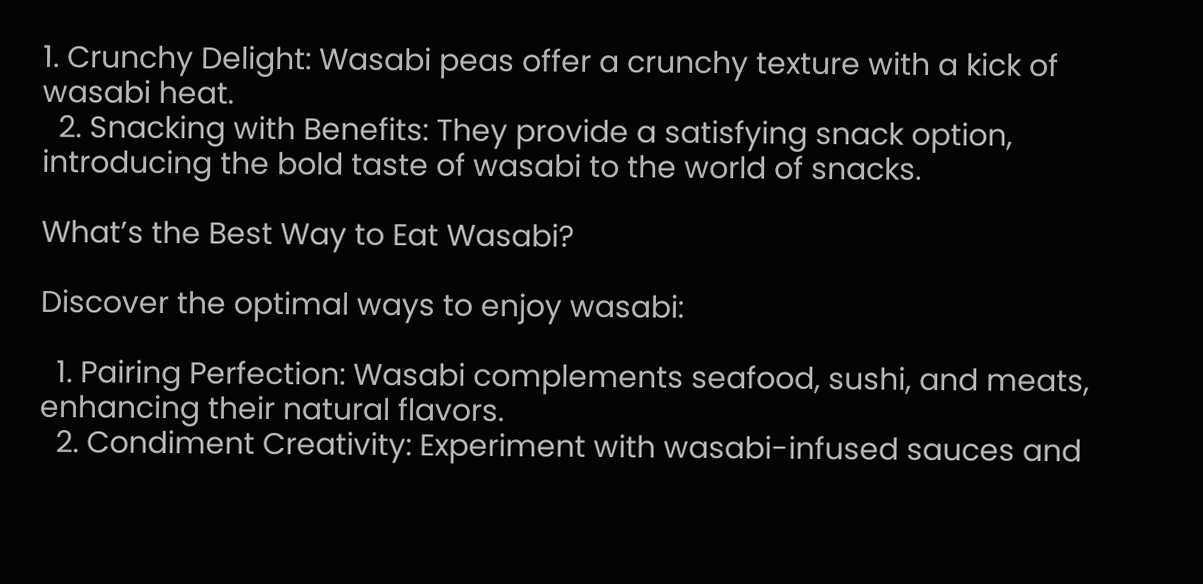1. Crunchy Delight: Wasabi peas offer a crunchy texture with a kick of wasabi heat.
  2. Snacking with Benefits: They provide a satisfying snack option, introducing the bold taste of wasabi to the world of snacks.

What’s the Best Way to Eat Wasabi?

Discover the optimal ways to enjoy wasabi:

  1. Pairing Perfection: Wasabi complements seafood, sushi, and meats, enhancing their natural flavors.
  2. Condiment Creativity: Experiment with wasabi-infused sauces and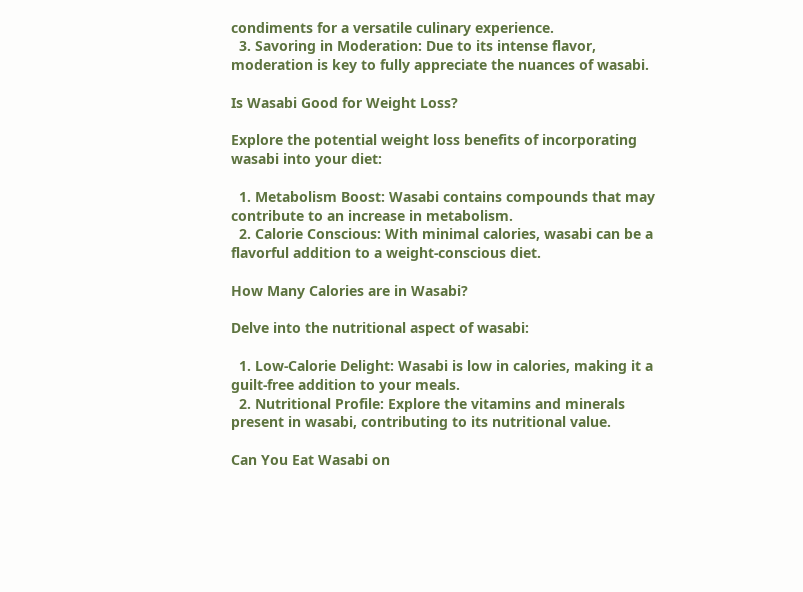condiments for a versatile culinary experience.
  3. Savoring in Moderation: Due to its intense flavor, moderation is key to fully appreciate the nuances of wasabi.

Is Wasabi Good for Weight Loss?

Explore the potential weight loss benefits of incorporating wasabi into your diet:

  1. Metabolism Boost: Wasabi contains compounds that may contribute to an increase in metabolism.
  2. Calorie Conscious: With minimal calories, wasabi can be a flavorful addition to a weight-conscious diet.

How Many Calories are in Wasabi?

Delve into the nutritional aspect of wasabi:

  1. Low-Calorie Delight: Wasabi is low in calories, making it a guilt-free addition to your meals.
  2. Nutritional Profile: Explore the vitamins and minerals present in wasabi, contributing to its nutritional value.

Can You Eat Wasabi on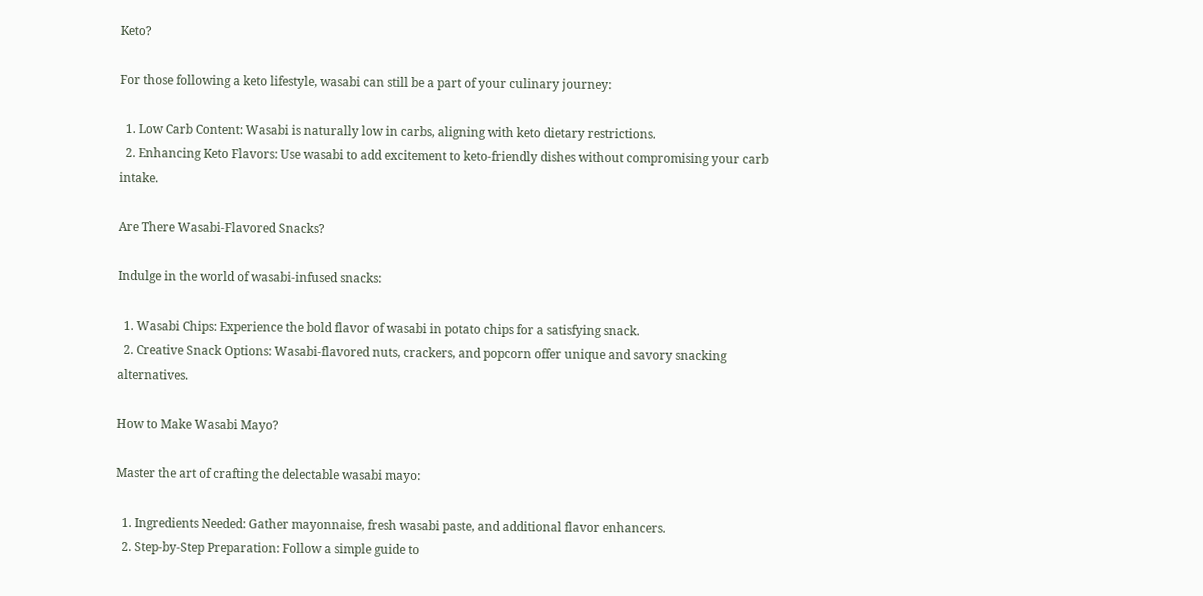Keto?

For those following a keto lifestyle, wasabi can still be a part of your culinary journey:

  1. Low Carb Content: Wasabi is naturally low in carbs, aligning with keto dietary restrictions.
  2. Enhancing Keto Flavors: Use wasabi to add excitement to keto-friendly dishes without compromising your carb intake.

Are There Wasabi-Flavored Snacks?

Indulge in the world of wasabi-infused snacks:

  1. Wasabi Chips: Experience the bold flavor of wasabi in potato chips for a satisfying snack.
  2. Creative Snack Options: Wasabi-flavored nuts, crackers, and popcorn offer unique and savory snacking alternatives.

How to Make Wasabi Mayo?

Master the art of crafting the delectable wasabi mayo:

  1. Ingredients Needed: Gather mayonnaise, fresh wasabi paste, and additional flavor enhancers.
  2. Step-by-Step Preparation: Follow a simple guide to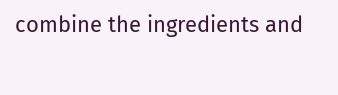combine the ingredients and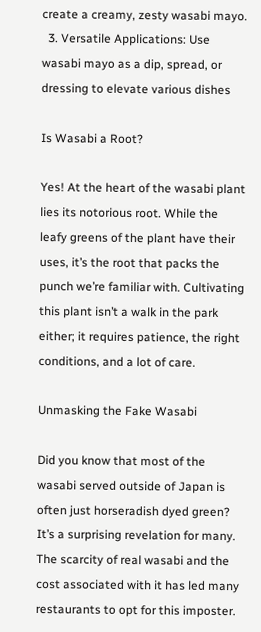create a creamy, zesty wasabi mayo.
  3. Versatile Applications: Use wasabi mayo as a dip, spread, or dressing to elevate various dishes

Is Wasabi a Root?

Yes! At the heart of the wasabi plant lies its notorious root. While the leafy greens of the plant have their uses, it’s the root that packs the punch we’re familiar with. Cultivating this plant isn’t a walk in the park either; it requires patience, the right conditions, and a lot of care.

Unmasking the Fake Wasabi

Did you know that most of the wasabi served outside of Japan is often just horseradish dyed green? It’s a surprising revelation for many. The scarcity of real wasabi and the cost associated with it has led many restaurants to opt for this imposter.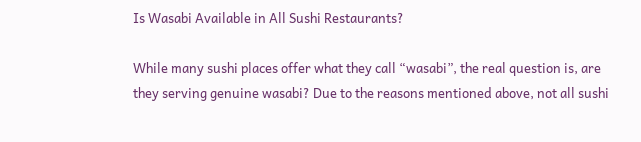Is Wasabi Available in All Sushi Restaurants?

While many sushi places offer what they call “wasabi”, the real question is, are they serving genuine wasabi? Due to the reasons mentioned above, not all sushi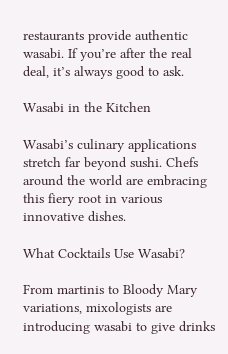restaurants provide authentic wasabi. If you’re after the real deal, it’s always good to ask.

Wasabi in the Kitchen

Wasabi’s culinary applications stretch far beyond sushi. Chefs around the world are embracing this fiery root in various innovative dishes.

What Cocktails Use Wasabi?

From martinis to Bloody Mary variations, mixologists are introducing wasabi to give drinks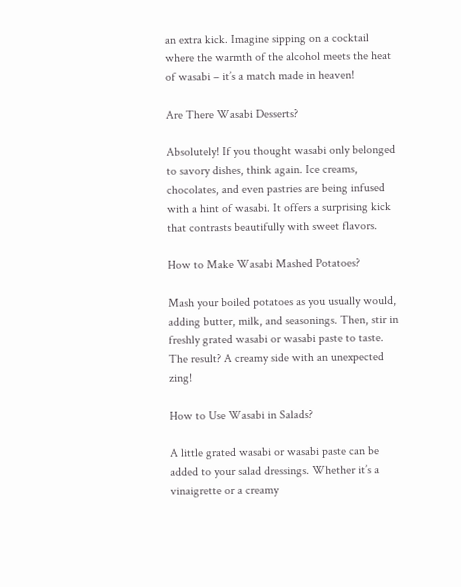an extra kick. Imagine sipping on a cocktail where the warmth of the alcohol meets the heat of wasabi – it’s a match made in heaven!

Are There Wasabi Desserts?

Absolutely! If you thought wasabi only belonged to savory dishes, think again. Ice creams, chocolates, and even pastries are being infused with a hint of wasabi. It offers a surprising kick that contrasts beautifully with sweet flavors.

How to Make Wasabi Mashed Potatoes?

Mash your boiled potatoes as you usually would, adding butter, milk, and seasonings. Then, stir in freshly grated wasabi or wasabi paste to taste. The result? A creamy side with an unexpected zing!

How to Use Wasabi in Salads?

A little grated wasabi or wasabi paste can be added to your salad dressings. Whether it’s a vinaigrette or a creamy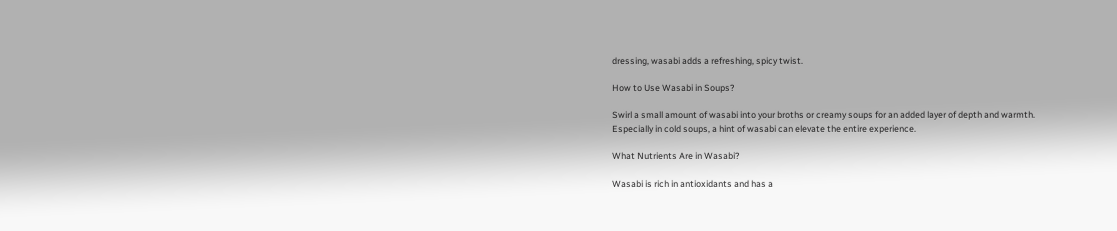dressing, wasabi adds a refreshing, spicy twist.

How to Use Wasabi in Soups?

Swirl a small amount of wasabi into your broths or creamy soups for an added layer of depth and warmth. Especially in cold soups, a hint of wasabi can elevate the entire experience.

What Nutrients Are in Wasabi?

Wasabi is rich in antioxidants and has a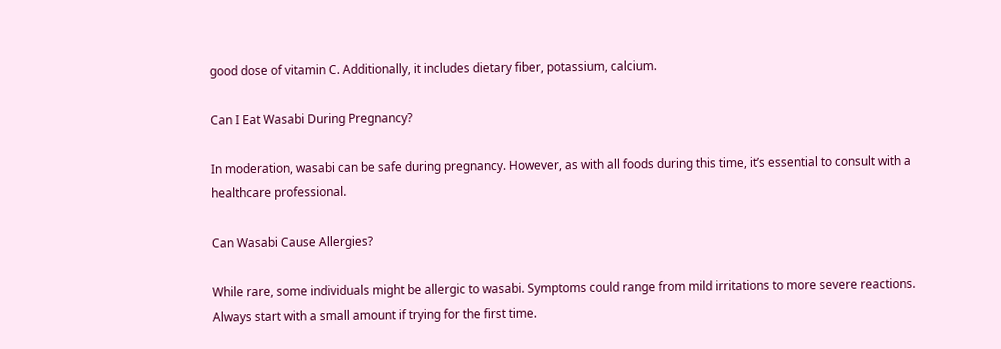good dose of vitamin C. Additionally, it includes dietary fiber, potassium, calcium.

Can I Eat Wasabi During Pregnancy?

In moderation, wasabi can be safe during pregnancy. However, as with all foods during this time, it’s essential to consult with a healthcare professional.

Can Wasabi Cause Allergies?

While rare, some individuals might be allergic to wasabi. Symptoms could range from mild irritations to more severe reactions. Always start with a small amount if trying for the first time.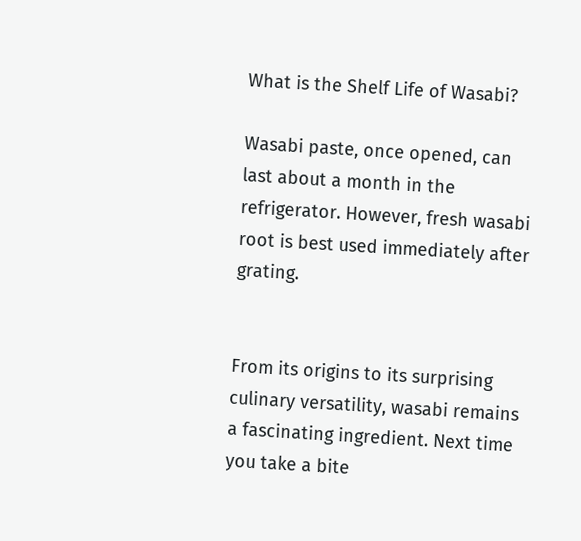What is the Shelf Life of Wasabi?

Wasabi paste, once opened, can last about a month in the refrigerator. However, fresh wasabi root is best used immediately after grating.


From its origins to its surprising culinary versatility, wasabi remains a fascinating ingredient. Next time you take a bite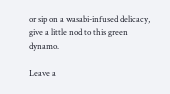or sip on a wasabi-infused delicacy, give a little nod to this green dynamo.

Leave a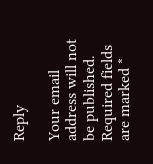Reply

Your email address will not be published. Required fields are marked *